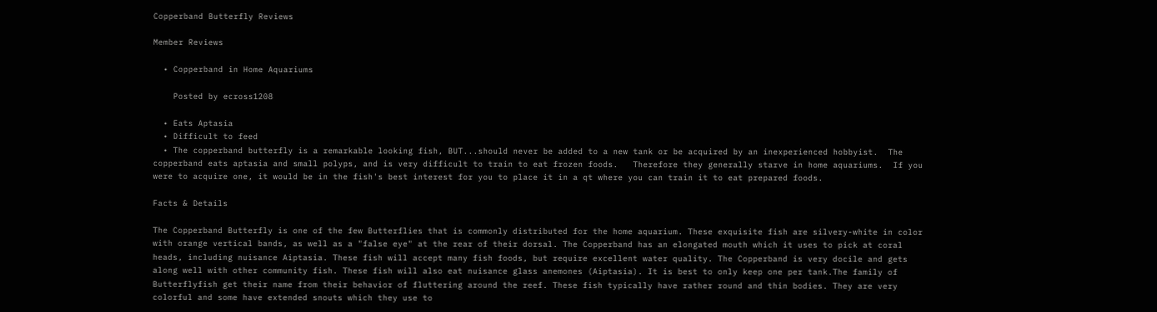Copperband Butterfly Reviews

Member Reviews

  • Copperband in Home Aquariums

    Posted by ecross1208

  • Eats Aptasia
  • Difficult to feed
  • The copperband butterfly is a remarkable looking fish, BUT...should never be added to a new tank or be acquired by an inexperienced hobbyist.  The copperband eats aptasia and small polyps, and is very difficult to train to eat frozen foods.   Therefore they generally starve in home aquariums.  If you were to acquire one, it would be in the fish's best interest for you to place it in a qt where you can train it to eat prepared foods.

Facts & Details

The Copperband Butterfly is one of the few Butterflies that is commonly distributed for the home aquarium. These exquisite fish are silvery-white in color with orange vertical bands, as well as a "false eye" at the rear of their dorsal. The Copperband has an elongated mouth which it uses to pick at coral heads, including nuisance Aiptasia. These fish will accept many fish foods, but require excellent water quality. The Copperband is very docile and gets along well with other community fish. These fish will also eat nuisance glass anemones (Aiptasia). It is best to only keep one per tank.The family of Butterflyfish get their name from their behavior of fluttering around the reef. These fish typically have rather round and thin bodies. They are very colorful and some have extended snouts which they use to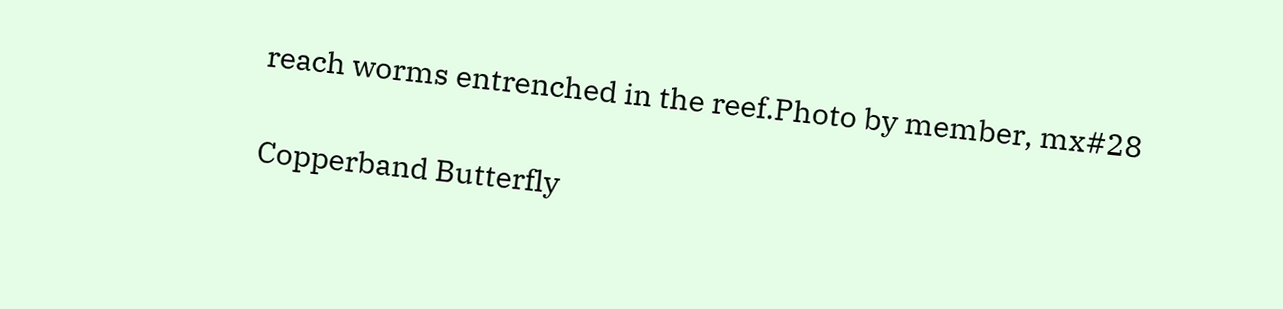reach worms entrenched in the reef.Photo by member, mx#28

Copperband Butterfly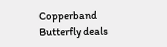Copperband Butterfly deals